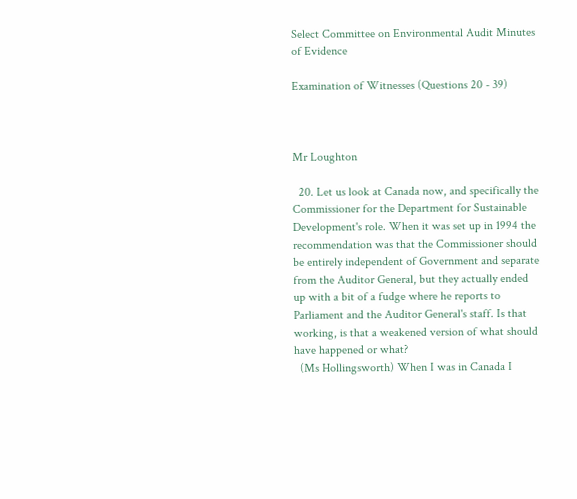Select Committee on Environmental Audit Minutes of Evidence

Examination of Witnesses (Questions 20 - 39)



Mr Loughton

  20. Let us look at Canada now, and specifically the Commissioner for the Department for Sustainable Development's role. When it was set up in 1994 the recommendation was that the Commissioner should be entirely independent of Government and separate from the Auditor General, but they actually ended up with a bit of a fudge where he reports to Parliament and the Auditor General's staff. Is that working, is that a weakened version of what should have happened or what?
  (Ms Hollingsworth) When I was in Canada I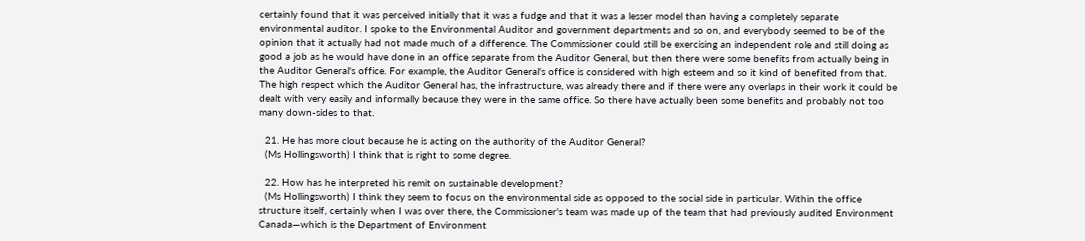certainly found that it was perceived initially that it was a fudge and that it was a lesser model than having a completely separate environmental auditor. I spoke to the Environmental Auditor and government departments and so on, and everybody seemed to be of the opinion that it actually had not made much of a difference. The Commissioner could still be exercising an independent role and still doing as good a job as he would have done in an office separate from the Auditor General, but then there were some benefits from actually being in the Auditor General's office. For example, the Auditor General's office is considered with high esteem and so it kind of benefited from that. The high respect which the Auditor General has, the infrastructure, was already there and if there were any overlaps in their work it could be dealt with very easily and informally because they were in the same office. So there have actually been some benefits and probably not too many down-sides to that.

  21. He has more clout because he is acting on the authority of the Auditor General?
  (Ms Hollingsworth) I think that is right to some degree.

  22. How has he interpreted his remit on sustainable development?
  (Ms Hollingsworth) I think they seem to focus on the environmental side as opposed to the social side in particular. Within the office structure itself, certainly when I was over there, the Commissioner's team was made up of the team that had previously audited Environment Canada—which is the Department of Environment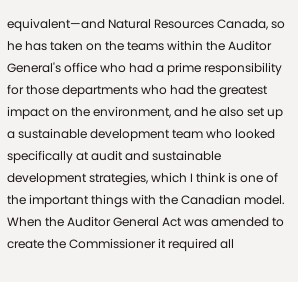equivalent—and Natural Resources Canada, so he has taken on the teams within the Auditor General's office who had a prime responsibility for those departments who had the greatest impact on the environment, and he also set up a sustainable development team who looked specifically at audit and sustainable development strategies, which I think is one of the important things with the Canadian model. When the Auditor General Act was amended to create the Commissioner it required all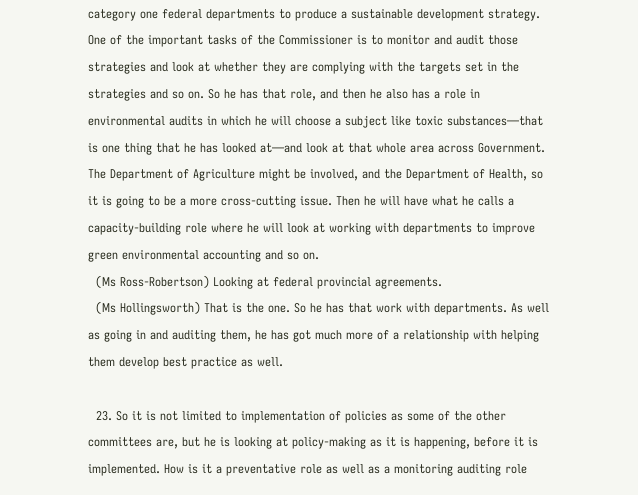category one federal departments to produce a sustainable development strategy. One of the important tasks of the Commissioner is to monitor and audit those strategies and look at whether they are complying with the targets set in the strategies and so on. So he has that role, and then he also has a role in environmental audits in which he will choose a subject like toxic substances—that is one thing that he has looked at—and look at that whole area across Government. The Department of Agriculture might be involved, and the Department of Health, so it is going to be a more cross-cutting issue. Then he will have what he calls a capacity-building role where he will look at working with departments to improve green environmental accounting and so on.
  (Ms Ross-Robertson) Looking at federal provincial agreements.
  (Ms Hollingsworth) That is the one. So he has that work with departments. As well as going in and auditing them, he has got much more of a relationship with helping them develop best practice as well.

  23. So it is not limited to implementation of policies as some of the other committees are, but he is looking at policy-making as it is happening, before it is implemented. How is it a preventative role as well as a monitoring auditing role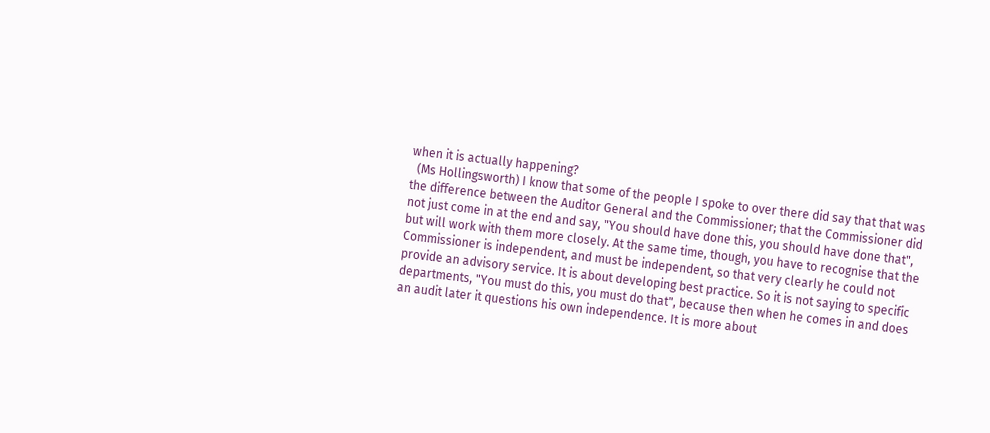when it is actually happening?
  (Ms Hollingsworth) I know that some of the people I spoke to over there did say that that was the difference between the Auditor General and the Commissioner; that the Commissioner did not just come in at the end and say, "You should have done this, you should have done that", but will work with them more closely. At the same time, though, you have to recognise that the Commissioner is independent, and must be independent, so that very clearly he could not provide an advisory service. It is about developing best practice. So it is not saying to specific departments, "You must do this, you must do that", because then when he comes in and does an audit later it questions his own independence. It is more about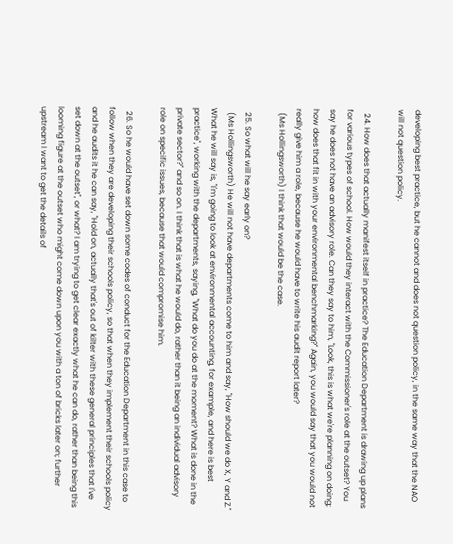developing best practice, but he cannot and does not question policy, in the same way that the NAO will not question policy.

  24. How does that actually manifest itself in practice? The Education Department is drawing up plans for various types of school. How would they interact with the Commissioner's role at the outset? You say he does not have an advisory role. Can they say to him, "Look, this is what we're planning on doing; how does that fit in with your environmental benchmarking?" Again, you would say that you would not really give him a role, because he would have to write his audit report later?
  (Ms Hollingsworth) I think that would be the case.

  25. So what will he say early on?
  (Ms Hollingsworth) He will not have departments come to him and say, "How should we do X, Y and Z." What he will say is, "I'm going to look at environmental accounting, for example, and here is best practice", working with the departments, saying, "What do you do at the moment? What is done in the private sector?" and so on. I think that is what he would do, rather than it being an individual advisory role on specific issues, because that would compromise him.

  26. So he would have set down some codes of conduct for the Education Department in this case to follow when they are developing their schools policy, so that when they implement their schools policy and he audits it he can say, "Hold on, actually that's out of kilter with these general principles that I've set down at the outset", or what? I am trying to get clear exactly what he can do, rather than being this looming figure at the outset who might come down upon you with a ton of bricks later on; further upstream I want to get the details of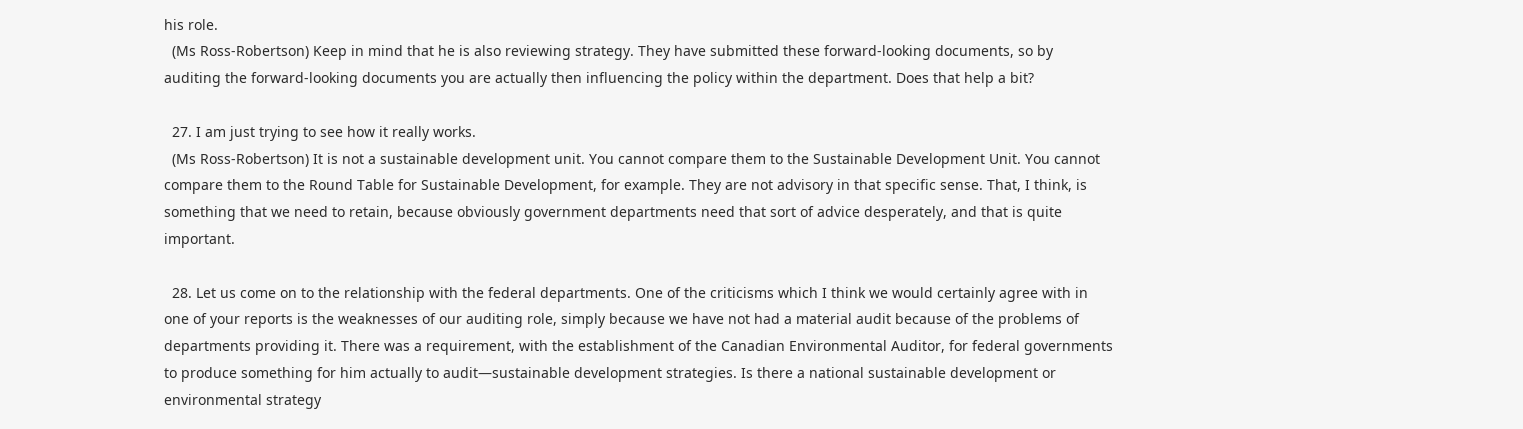his role.
  (Ms Ross-Robertson) Keep in mind that he is also reviewing strategy. They have submitted these forward-looking documents, so by auditing the forward-looking documents you are actually then influencing the policy within the department. Does that help a bit?

  27. I am just trying to see how it really works.
  (Ms Ross-Robertson) It is not a sustainable development unit. You cannot compare them to the Sustainable Development Unit. You cannot compare them to the Round Table for Sustainable Development, for example. They are not advisory in that specific sense. That, I think, is something that we need to retain, because obviously government departments need that sort of advice desperately, and that is quite important.

  28. Let us come on to the relationship with the federal departments. One of the criticisms which I think we would certainly agree with in one of your reports is the weaknesses of our auditing role, simply because we have not had a material audit because of the problems of departments providing it. There was a requirement, with the establishment of the Canadian Environmental Auditor, for federal governments to produce something for him actually to audit—sustainable development strategies. Is there a national sustainable development or environmental strategy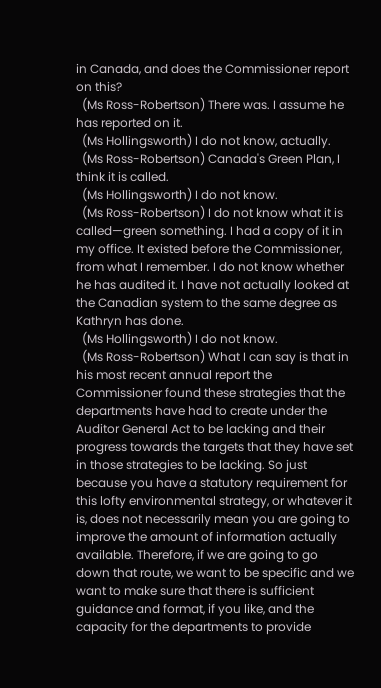in Canada, and does the Commissioner report on this?
  (Ms Ross-Robertson) There was. I assume he has reported on it.
  (Ms Hollingsworth) I do not know, actually.
  (Ms Ross-Robertson) Canada's Green Plan, I think it is called.
  (Ms Hollingsworth) I do not know.
  (Ms Ross-Robertson) I do not know what it is called—green something. I had a copy of it in my office. It existed before the Commissioner, from what I remember. I do not know whether he has audited it. I have not actually looked at the Canadian system to the same degree as Kathryn has done.
  (Ms Hollingsworth) I do not know.
  (Ms Ross-Robertson) What I can say is that in his most recent annual report the Commissioner found these strategies that the departments have had to create under the Auditor General Act to be lacking and their progress towards the targets that they have set in those strategies to be lacking. So just because you have a statutory requirement for this lofty environmental strategy, or whatever it is, does not necessarily mean you are going to improve the amount of information actually available. Therefore, if we are going to go down that route, we want to be specific and we want to make sure that there is sufficient guidance and format, if you like, and the capacity for the departments to provide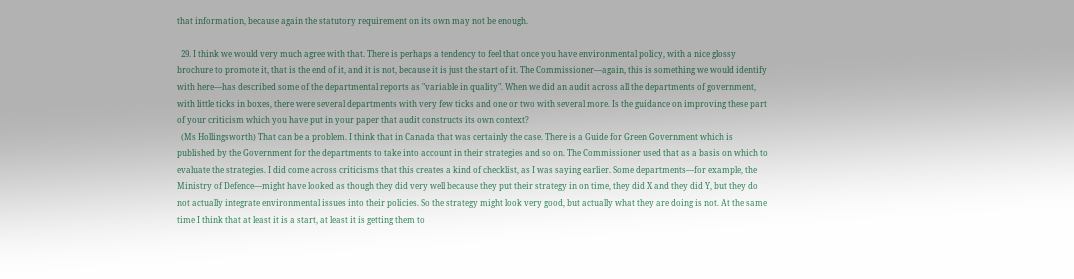that information, because again the statutory requirement on its own may not be enough.

  29. I think we would very much agree with that. There is perhaps a tendency to feel that once you have environmental policy, with a nice glossy brochure to promote it, that is the end of it, and it is not, because it is just the start of it. The Commissioner—again, this is something we would identify with here—has described some of the departmental reports as "variable in quality". When we did an audit across all the departments of government, with little ticks in boxes, there were several departments with very few ticks and one or two with several more. Is the guidance on improving these part of your criticism which you have put in your paper that audit constructs its own context?
  (Ms Hollingsworth) That can be a problem. I think that in Canada that was certainly the case. There is a Guide for Green Government which is published by the Government for the departments to take into account in their strategies and so on. The Commissioner used that as a basis on which to evaluate the strategies. I did come across criticisms that this creates a kind of checklist, as I was saying earlier. Some departments—for example, the Ministry of Defence—might have looked as though they did very well because they put their strategy in on time, they did X and they did Y, but they do not actually integrate environmental issues into their policies. So the strategy might look very good, but actually what they are doing is not. At the same time I think that at least it is a start, at least it is getting them to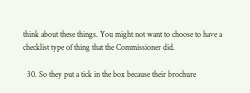think about these things. You might not want to choose to have a checklist type of thing that the Commissioner did.

  30. So they put a tick in the box because their brochure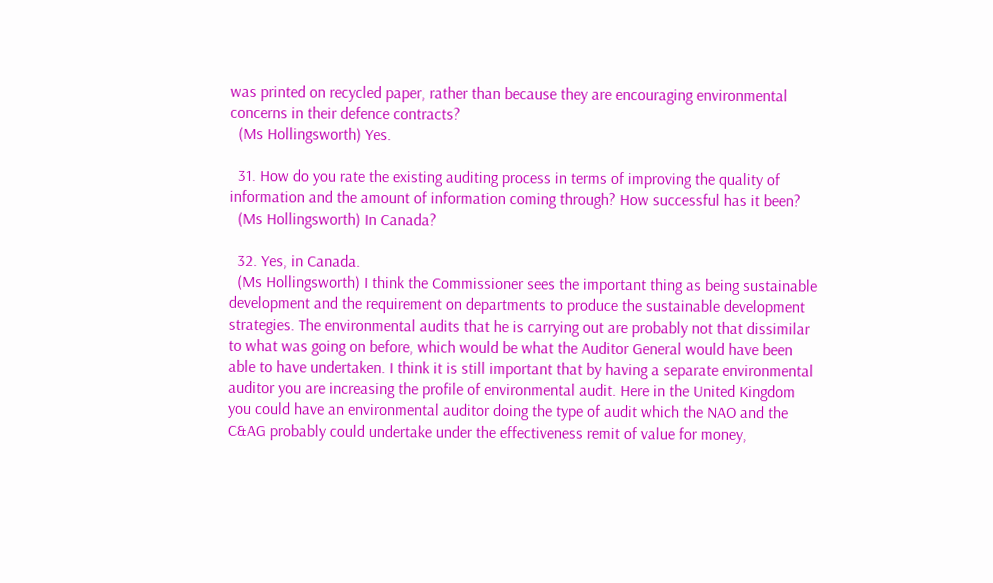was printed on recycled paper, rather than because they are encouraging environmental concerns in their defence contracts?
  (Ms Hollingsworth) Yes.

  31. How do you rate the existing auditing process in terms of improving the quality of information and the amount of information coming through? How successful has it been?
  (Ms Hollingsworth) In Canada?

  32. Yes, in Canada.
  (Ms Hollingsworth) I think the Commissioner sees the important thing as being sustainable development and the requirement on departments to produce the sustainable development strategies. The environmental audits that he is carrying out are probably not that dissimilar to what was going on before, which would be what the Auditor General would have been able to have undertaken. I think it is still important that by having a separate environmental auditor you are increasing the profile of environmental audit. Here in the United Kingdom you could have an environmental auditor doing the type of audit which the NAO and the C&AG probably could undertake under the effectiveness remit of value for money,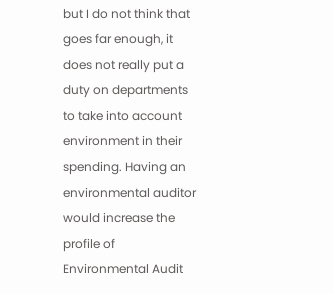but I do not think that goes far enough, it does not really put a duty on departments to take into account environment in their spending. Having an environmental auditor would increase the profile of Environmental Audit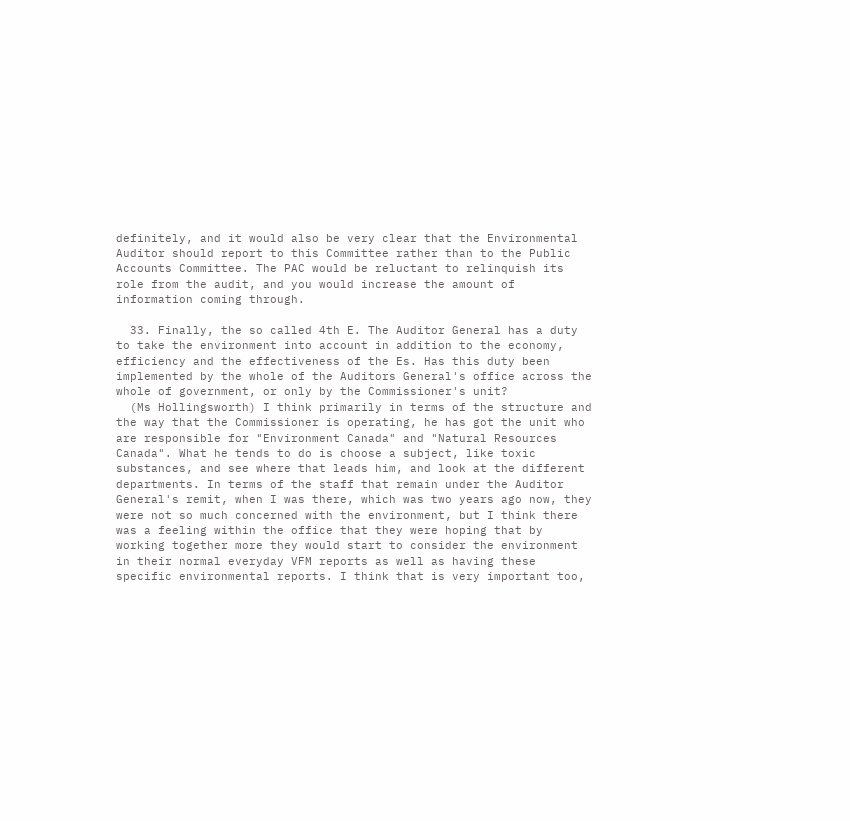definitely, and it would also be very clear that the Environmental Auditor should report to this Committee rather than to the Public Accounts Committee. The PAC would be reluctant to relinquish its role from the audit, and you would increase the amount of information coming through.

  33. Finally, the so called 4th E. The Auditor General has a duty to take the environment into account in addition to the economy, efficiency and the effectiveness of the Es. Has this duty been implemented by the whole of the Auditors General's office across the whole of government, or only by the Commissioner's unit?
  (Ms Hollingsworth) I think primarily in terms of the structure and the way that the Commissioner is operating, he has got the unit who are responsible for "Environment Canada" and "Natural Resources Canada". What he tends to do is choose a subject, like toxic substances, and see where that leads him, and look at the different departments. In terms of the staff that remain under the Auditor General's remit, when I was there, which was two years ago now, they were not so much concerned with the environment, but I think there was a feeling within the office that they were hoping that by working together more they would start to consider the environment in their normal everyday VFM reports as well as having these specific environmental reports. I think that is very important too,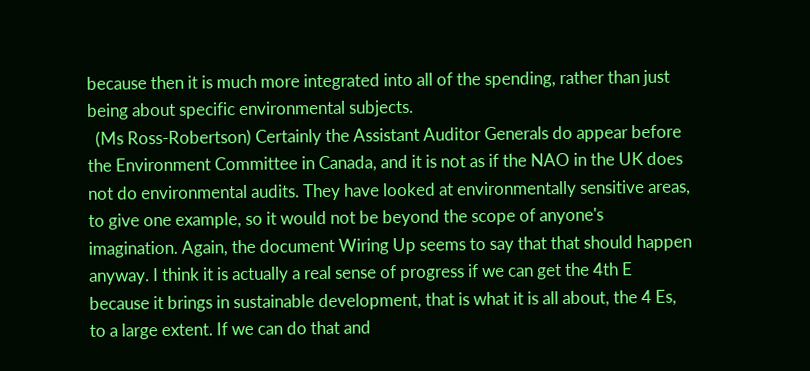because then it is much more integrated into all of the spending, rather than just being about specific environmental subjects.
  (Ms Ross-Robertson) Certainly the Assistant Auditor Generals do appear before the Environment Committee in Canada, and it is not as if the NAO in the UK does not do environmental audits. They have looked at environmentally sensitive areas, to give one example, so it would not be beyond the scope of anyone's imagination. Again, the document Wiring Up seems to say that that should happen anyway. I think it is actually a real sense of progress if we can get the 4th E because it brings in sustainable development, that is what it is all about, the 4 Es, to a large extent. If we can do that and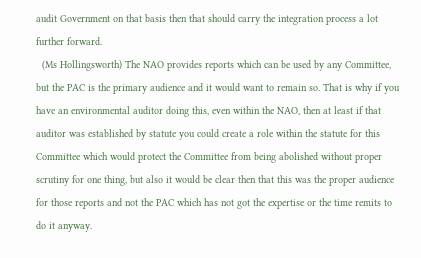audit Government on that basis then that should carry the integration process a lot further forward.
  (Ms Hollingsworth) The NAO provides reports which can be used by any Committee, but the PAC is the primary audience and it would want to remain so. That is why if you have an environmental auditor doing this, even within the NAO, then at least if that auditor was established by statute you could create a role within the statute for this Committee which would protect the Committee from being abolished without proper scrutiny for one thing, but also it would be clear then that this was the proper audience for those reports and not the PAC which has not got the expertise or the time remits to do it anyway.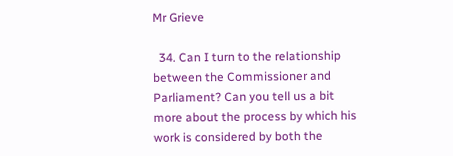Mr Grieve

  34. Can I turn to the relationship between the Commissioner and Parliament? Can you tell us a bit more about the process by which his work is considered by both the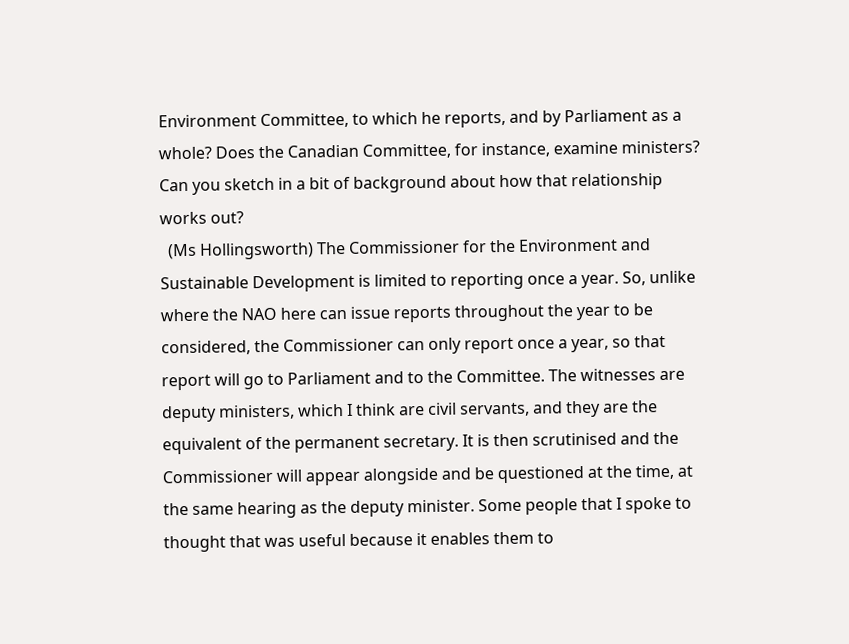Environment Committee, to which he reports, and by Parliament as a whole? Does the Canadian Committee, for instance, examine ministers? Can you sketch in a bit of background about how that relationship works out?
  (Ms Hollingsworth) The Commissioner for the Environment and Sustainable Development is limited to reporting once a year. So, unlike where the NAO here can issue reports throughout the year to be considered, the Commissioner can only report once a year, so that report will go to Parliament and to the Committee. The witnesses are deputy ministers, which I think are civil servants, and they are the equivalent of the permanent secretary. It is then scrutinised and the Commissioner will appear alongside and be questioned at the time, at the same hearing as the deputy minister. Some people that I spoke to thought that was useful because it enables them to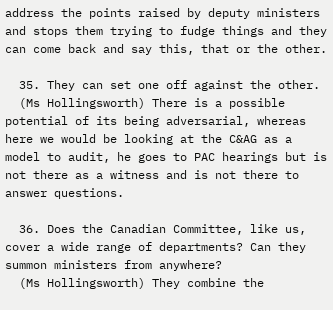address the points raised by deputy ministers and stops them trying to fudge things and they can come back and say this, that or the other.

  35. They can set one off against the other.
  (Ms Hollingsworth) There is a possible potential of its being adversarial, whereas here we would be looking at the C&AG as a model to audit, he goes to PAC hearings but is not there as a witness and is not there to answer questions.

  36. Does the Canadian Committee, like us, cover a wide range of departments? Can they summon ministers from anywhere?
  (Ms Hollingsworth) They combine the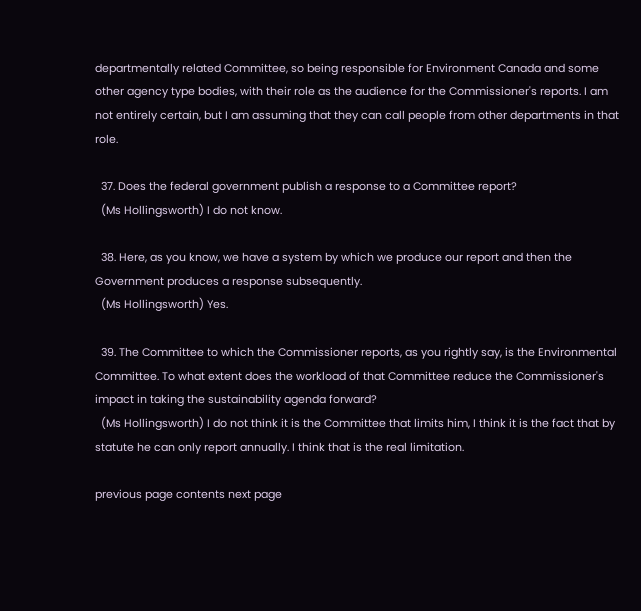departmentally related Committee, so being responsible for Environment Canada and some other agency type bodies, with their role as the audience for the Commissioner's reports. I am not entirely certain, but I am assuming that they can call people from other departments in that role.

  37. Does the federal government publish a response to a Committee report?
  (Ms Hollingsworth) I do not know.

  38. Here, as you know, we have a system by which we produce our report and then the Government produces a response subsequently.
  (Ms Hollingsworth) Yes.

  39. The Committee to which the Commissioner reports, as you rightly say, is the Environmental Committee. To what extent does the workload of that Committee reduce the Commissioner's impact in taking the sustainability agenda forward?
  (Ms Hollingsworth) I do not think it is the Committee that limits him, I think it is the fact that by statute he can only report annually. I think that is the real limitation.

previous page contents next page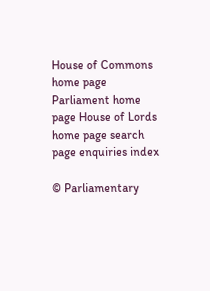House of Commons home page Parliament home page House of Lords home page search page enquiries index

© Parliamentary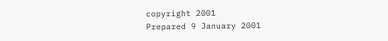copyright 2001
Prepared 9 January 2001